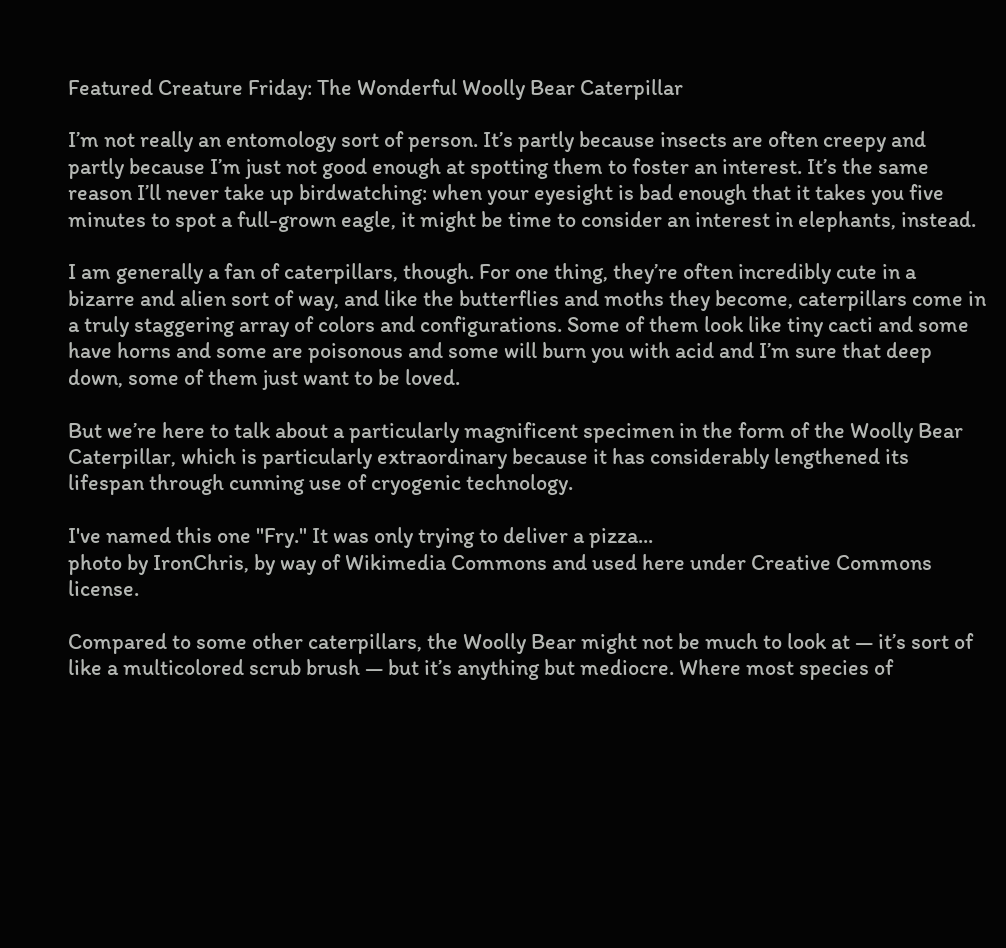Featured Creature Friday: The Wonderful Woolly Bear Caterpillar

I’m not really an entomology sort of person. It’s partly because insects are often creepy and partly because I’m just not good enough at spotting them to foster an interest. It’s the same reason I’ll never take up birdwatching: when your eyesight is bad enough that it takes you five minutes to spot a full-grown eagle, it might be time to consider an interest in elephants, instead.

I am generally a fan of caterpillars, though. For one thing, they’re often incredibly cute in a bizarre and alien sort of way, and like the butterflies and moths they become, caterpillars come in a truly staggering array of colors and configurations. Some of them look like tiny cacti and some have horns and some are poisonous and some will burn you with acid and I’m sure that deep down, some of them just want to be loved.

But we’re here to talk about a particularly magnificent specimen in the form of the Woolly Bear Caterpillar, which is particularly extraordinary because it has considerably lengthened its lifespan through cunning use of cryogenic technology.

I've named this one "Fry." It was only trying to deliver a pizza...
photo by IronChris, by way of Wikimedia Commons and used here under Creative Commons license.

Compared to some other caterpillars, the Woolly Bear might not be much to look at — it’s sort of like a multicolored scrub brush — but it’s anything but mediocre. Where most species of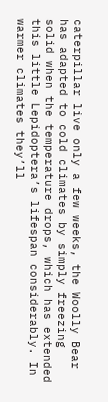caterpillar live only a few weeks, the Woolly Bear has adapted to cold climates by simply freezing solid when the temperature drops, which has extended this little Lepidoptera’s lifespan considerably. In warmer climates they’ll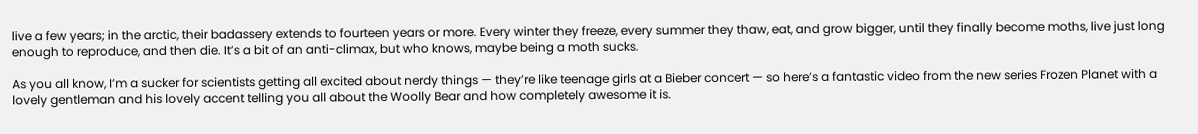live a few years; in the arctic, their badassery extends to fourteen years or more. Every winter they freeze, every summer they thaw, eat, and grow bigger, until they finally become moths, live just long enough to reproduce, and then die. It’s a bit of an anti-climax, but who knows, maybe being a moth sucks.

As you all know, I’m a sucker for scientists getting all excited about nerdy things — they’re like teenage girls at a Bieber concert — so here’s a fantastic video from the new series Frozen Planet with a lovely gentleman and his lovely accent telling you all about the Woolly Bear and how completely awesome it is.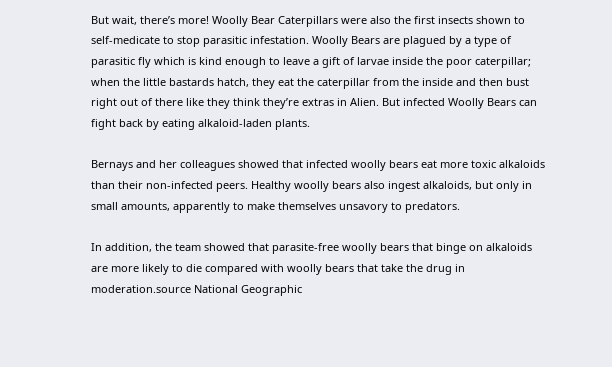But wait, there’s more! Woolly Bear Caterpillars were also the first insects shown to self-medicate to stop parasitic infestation. Woolly Bears are plagued by a type of parasitic fly which is kind enough to leave a gift of larvae inside the poor caterpillar; when the little bastards hatch, they eat the caterpillar from the inside and then bust right out of there like they think they’re extras in Alien. But infected Woolly Bears can fight back by eating alkaloid-laden plants.

Bernays and her colleagues showed that infected woolly bears eat more toxic alkaloids than their non-infected peers. Healthy woolly bears also ingest alkaloids, but only in small amounts, apparently to make themselves unsavory to predators.

In addition, the team showed that parasite-free woolly bears that binge on alkaloids are more likely to die compared with woolly bears that take the drug in moderation.source National Geographic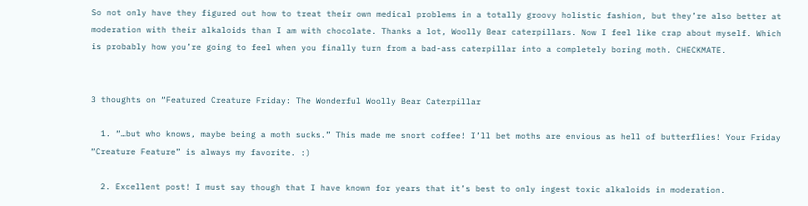So not only have they figured out how to treat their own medical problems in a totally groovy holistic fashion, but they’re also better at moderation with their alkaloids than I am with chocolate. Thanks a lot, Woolly Bear caterpillars. Now I feel like crap about myself. Which is probably how you’re going to feel when you finally turn from a bad-ass caterpillar into a completely boring moth. CHECKMATE.


3 thoughts on “Featured Creature Friday: The Wonderful Woolly Bear Caterpillar

  1. “…but who knows, maybe being a moth sucks.” This made me snort coffee! I’ll bet moths are envious as hell of butterflies! Your Friday “Creature Feature” is always my favorite. :)

  2. Excellent post! I must say though that I have known for years that it’s best to only ingest toxic alkaloids in moderation.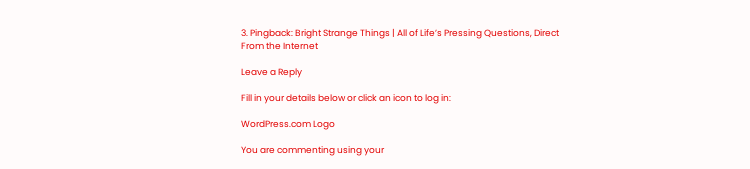3. Pingback: Bright Strange Things | All of Life’s Pressing Questions, Direct From the Internet

Leave a Reply

Fill in your details below or click an icon to log in:

WordPress.com Logo

You are commenting using your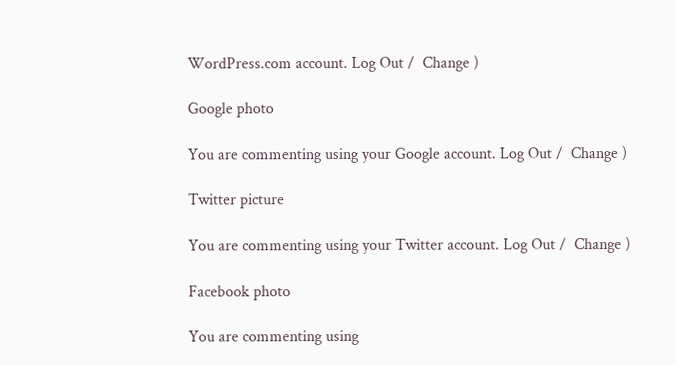WordPress.com account. Log Out /  Change )

Google photo

You are commenting using your Google account. Log Out /  Change )

Twitter picture

You are commenting using your Twitter account. Log Out /  Change )

Facebook photo

You are commenting using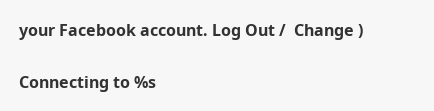your Facebook account. Log Out /  Change )

Connecting to %s